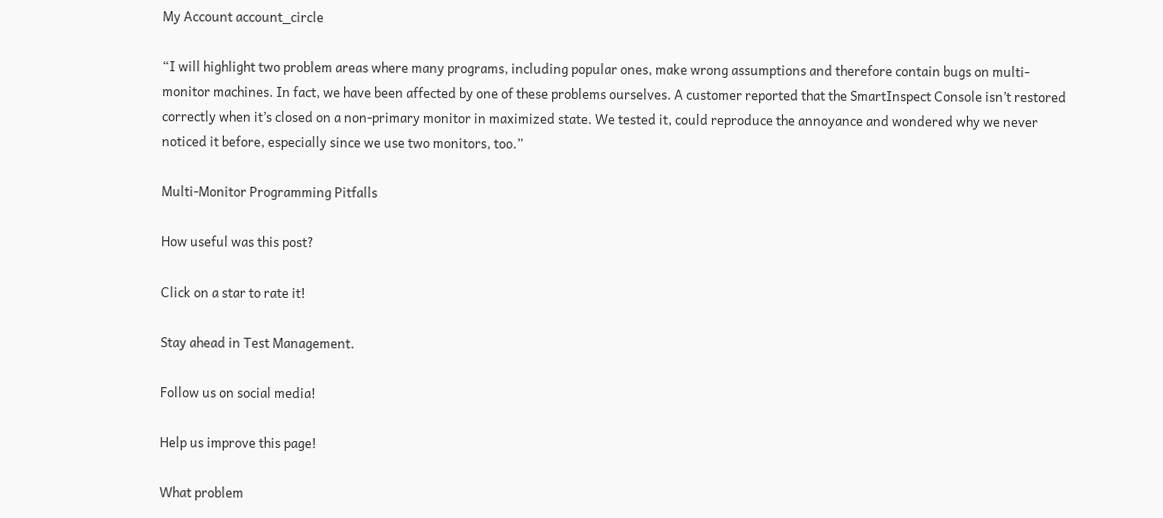My Account account_circle

“I will highlight two problem areas where many programs, including popular ones, make wrong assumptions and therefore contain bugs on multi-monitor machines. In fact, we have been affected by one of these problems ourselves. A customer reported that the SmartInspect Console isn’t restored correctly when it’s closed on a non-primary monitor in maximized state. We tested it, could reproduce the annoyance and wondered why we never noticed it before, especially since we use two monitors, too.”

Multi-Monitor Programming Pitfalls

How useful was this post?

Click on a star to rate it!

Stay ahead in Test Management.

Follow us on social media!

Help us improve this page!

What problem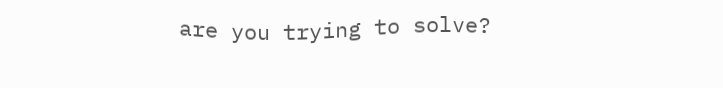are you trying to solve?